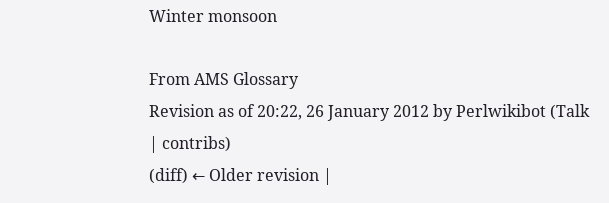Winter monsoon

From AMS Glossary
Revision as of 20:22, 26 January 2012 by Perlwikibot (Talk | contribs)
(diff) ← Older revision |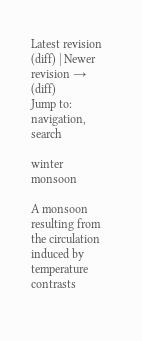Latest revision (diff) | Newer revision → (diff)
Jump to: navigation, search

winter monsoon

A monsoon resulting from the circulation induced by temperature contrasts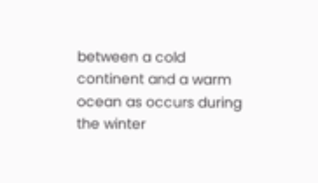between a cold continent and a warm ocean as occurs during the winter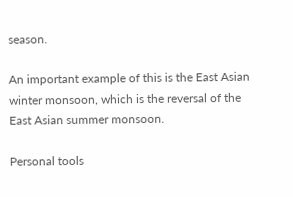season.

An important example of this is the East Asian winter monsoon, which is the reversal of the East Asian summer monsoon.

Personal tools